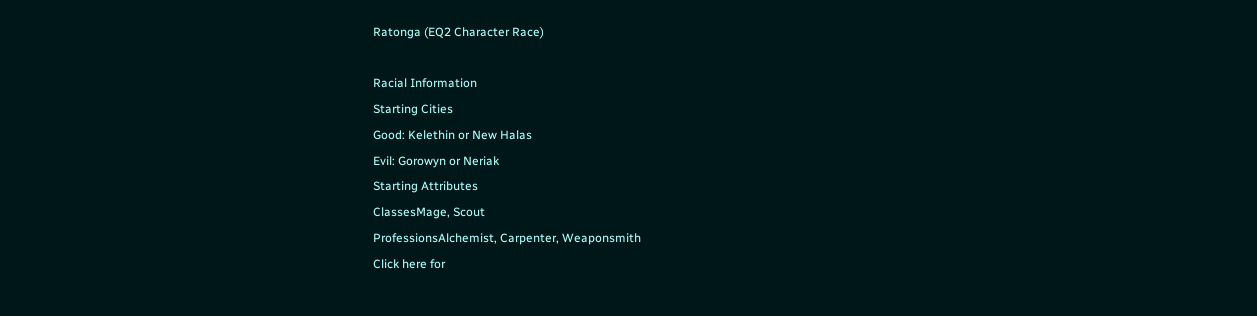Ratonga (EQ2 Character Race)

Racial Information
Starting Cities
Good: Kelethin or New Halas
Evil: Gorowyn or Neriak
Starting Attributes
ClassesMage, Scout
ProfessionsAlchemist, Carpenter, Weaponsmith
Click here for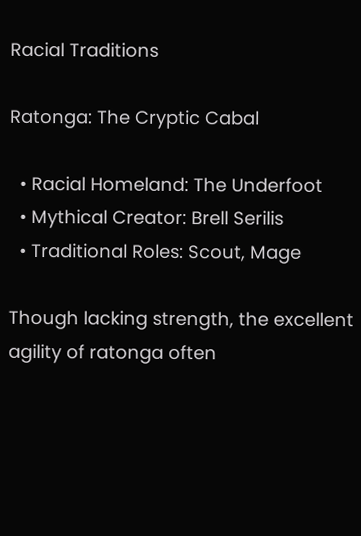Racial Traditions

Ratonga: The Cryptic Cabal

  • Racial Homeland: The Underfoot
  • Mythical Creator: Brell Serilis
  • Traditional Roles: Scout, Mage

Though lacking strength, the excellent agility of ratonga often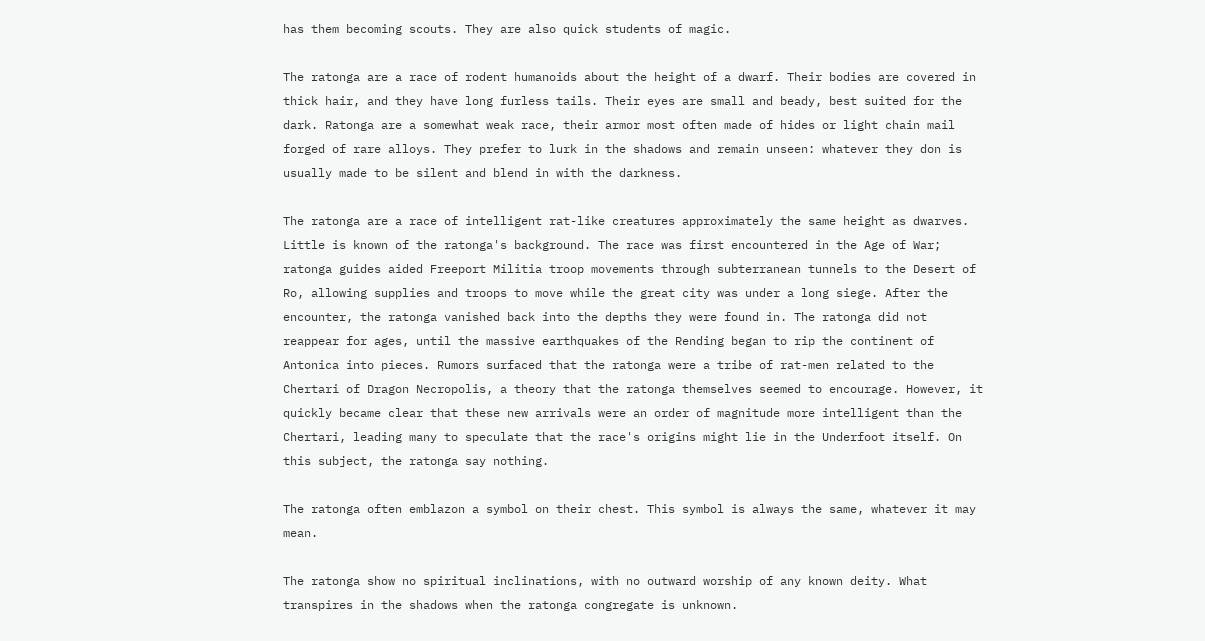has them becoming scouts. They are also quick students of magic.

The ratonga are a race of rodent humanoids about the height of a dwarf. Their bodies are covered in thick hair, and they have long furless tails. Their eyes are small and beady, best suited for the dark. Ratonga are a somewhat weak race, their armor most often made of hides or light chain mail forged of rare alloys. They prefer to lurk in the shadows and remain unseen: whatever they don is usually made to be silent and blend in with the darkness.

The ratonga are a race of intelligent rat-like creatures approximately the same height as dwarves. Little is known of the ratonga's background. The race was first encountered in the Age of War; ratonga guides aided Freeport Militia troop movements through subterranean tunnels to the Desert of Ro, allowing supplies and troops to move while the great city was under a long siege. After the encounter, the ratonga vanished back into the depths they were found in. The ratonga did not reappear for ages, until the massive earthquakes of the Rending began to rip the continent of Antonica into pieces. Rumors surfaced that the ratonga were a tribe of rat-men related to the Chertari of Dragon Necropolis, a theory that the ratonga themselves seemed to encourage. However, it quickly became clear that these new arrivals were an order of magnitude more intelligent than the Chertari, leading many to speculate that the race's origins might lie in the Underfoot itself. On this subject, the ratonga say nothing.

The ratonga often emblazon a symbol on their chest. This symbol is always the same, whatever it may mean.

The ratonga show no spiritual inclinations, with no outward worship of any known deity. What transpires in the shadows when the ratonga congregate is unknown.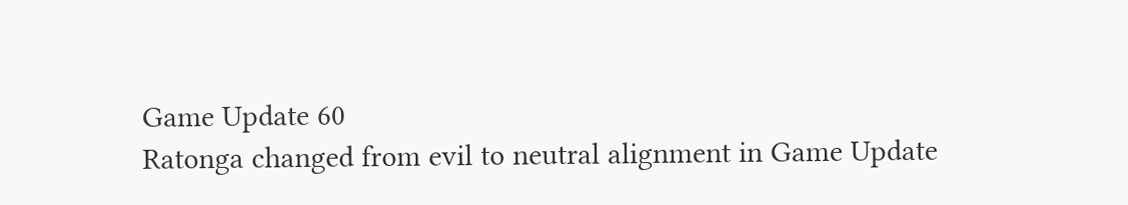Game Update 60
Ratonga changed from evil to neutral alignment in Game Update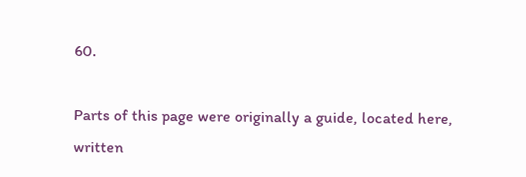60.

Parts of this page were originally a guide, located here, written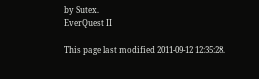by Sutex.
EverQuest II

This page last modified 2011-09-12 12:35:28.